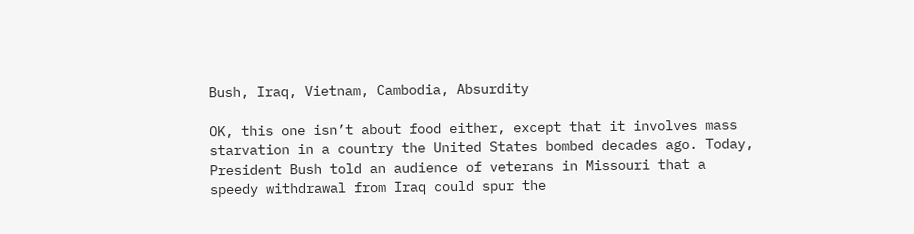Bush, Iraq, Vietnam, Cambodia, Absurdity

OK, this one isn’t about food either, except that it involves mass starvation in a country the United States bombed decades ago. Today, President Bush told an audience of veterans in Missouri that a speedy withdrawal from Iraq could spur the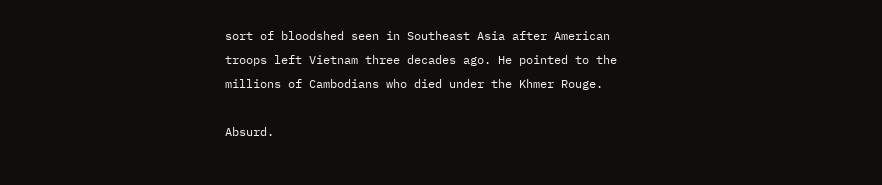sort of bloodshed seen in Southeast Asia after American troops left Vietnam three decades ago. He pointed to the millions of Cambodians who died under the Khmer Rouge.

Absurd.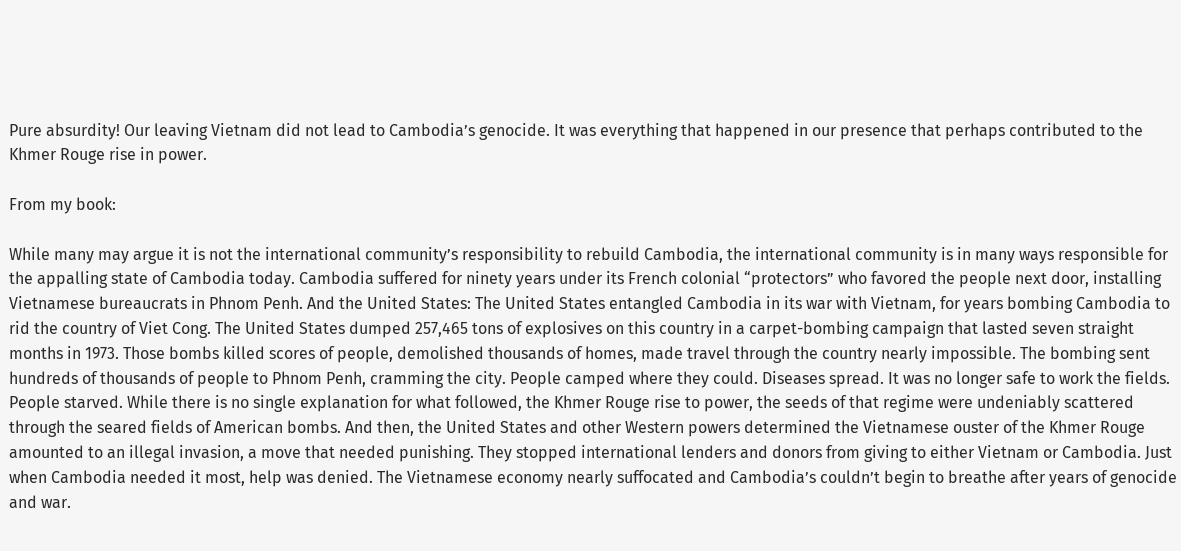Pure absurdity! Our leaving Vietnam did not lead to Cambodia’s genocide. It was everything that happened in our presence that perhaps contributed to the Khmer Rouge rise in power.

From my book:

While many may argue it is not the international community’s responsibility to rebuild Cambodia, the international community is in many ways responsible for the appalling state of Cambodia today. Cambodia suffered for ninety years under its French colonial “protectors” who favored the people next door, installing Vietnamese bureaucrats in Phnom Penh. And the United States: The United States entangled Cambodia in its war with Vietnam, for years bombing Cambodia to rid the country of Viet Cong. The United States dumped 257,465 tons of explosives on this country in a carpet-bombing campaign that lasted seven straight months in 1973. Those bombs killed scores of people, demolished thousands of homes, made travel through the country nearly impossible. The bombing sent hundreds of thousands of people to Phnom Penh, cramming the city. People camped where they could. Diseases spread. It was no longer safe to work the fields. People starved. While there is no single explanation for what followed, the Khmer Rouge rise to power, the seeds of that regime were undeniably scattered through the seared fields of American bombs. And then, the United States and other Western powers determined the Vietnamese ouster of the Khmer Rouge amounted to an illegal invasion, a move that needed punishing. They stopped international lenders and donors from giving to either Vietnam or Cambodia. Just when Cambodia needed it most, help was denied. The Vietnamese economy nearly suffocated and Cambodia’s couldn’t begin to breathe after years of genocide and war.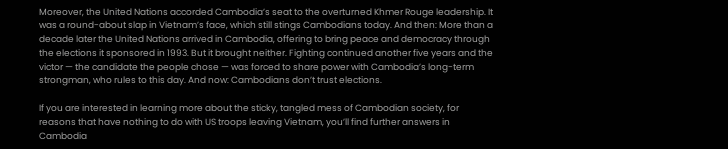Moreover, the United Nations accorded Cambodia’s seat to the overturned Khmer Rouge leadership. It was a round-about slap in Vietnam’s face, which still stings Cambodians today. And then: More than a decade later the United Nations arrived in Cambodia, offering to bring peace and democracy through the elections it sponsored in 1993. But it brought neither. Fighting continued another five years and the victor — the candidate the people chose — was forced to share power with Cambodia’s long-term strongman, who rules to this day. And now: Cambodians don’t trust elections.

If you are interested in learning more about the sticky, tangled mess of Cambodian society, for reasons that have nothing to do with US troops leaving Vietnam, you’ll find further answers in Cambodia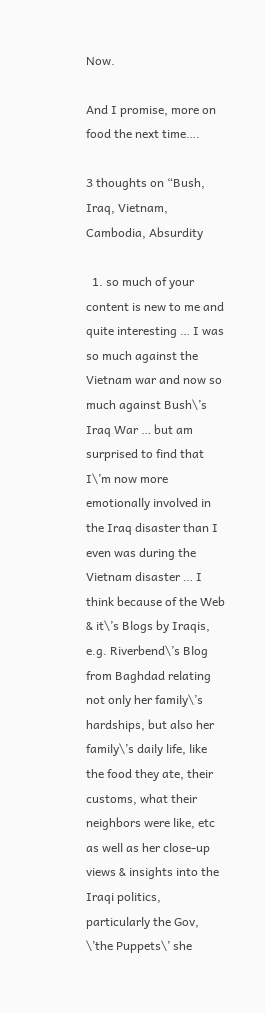Now.

And I promise, more on food the next time….

3 thoughts on “Bush, Iraq, Vietnam, Cambodia, Absurdity

  1. so much of your content is new to me and quite interesting … I was so much against the Vietnam war and now so much against Bush\’s Iraq War … but am surprised to find that I\’m now more emotionally involved in the Iraq disaster than I even was during the Vietnam disaster … I think because of the Web & it\’s Blogs by Iraqis, e.g. Riverbend\’s Blog from Baghdad relating not only her family\’s hardships, but also her family\’s daily life, like the food they ate, their customs, what their neighbors were like, etc as well as her close-up views & insights into the Iraqi politics, particularly the Gov, \’the Puppets\’ she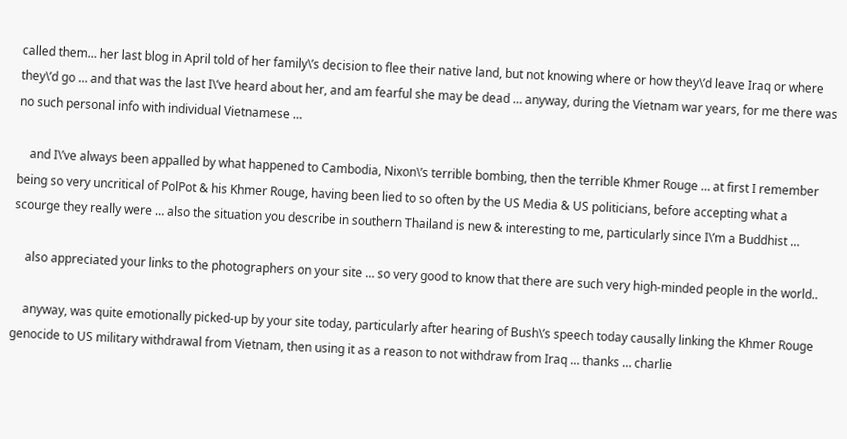called them… her last blog in April told of her family\’s decision to flee their native land, but not knowing where or how they\’d leave Iraq or where they\’d go … and that was the last I\’ve heard about her, and am fearful she may be dead … anyway, during the Vietnam war years, for me there was no such personal info with individual Vietnamese …

    and I\’ve always been appalled by what happened to Cambodia, Nixon\’s terrible bombing, then the terrible Khmer Rouge … at first I remember being so very uncritical of PolPot & his Khmer Rouge, having been lied to so often by the US Media & US politicians, before accepting what a scourge they really were … also the situation you describe in southern Thailand is new & interesting to me, particularly since I\’m a Buddhist …

    also appreciated your links to the photographers on your site … so very good to know that there are such very high-minded people in the world..

    anyway, was quite emotionally picked-up by your site today, particularly after hearing of Bush\’s speech today causally linking the Khmer Rouge genocide to US military withdrawal from Vietnam, then using it as a reason to not withdraw from Iraq … thanks … charlie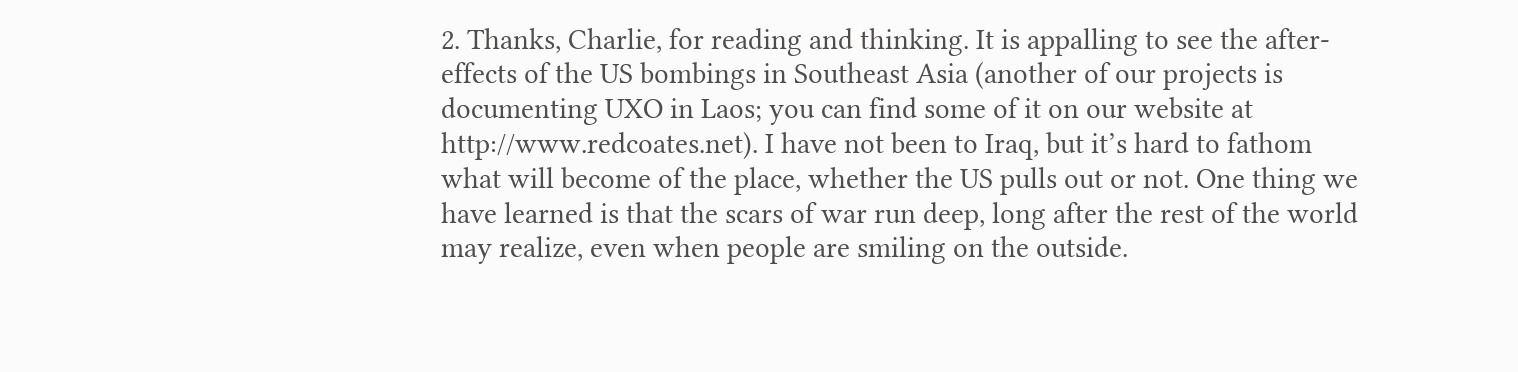2. Thanks, Charlie, for reading and thinking. It is appalling to see the after-effects of the US bombings in Southeast Asia (another of our projects is documenting UXO in Laos; you can find some of it on our website at http://www.redcoates.net). I have not been to Iraq, but it’s hard to fathom what will become of the place, whether the US pulls out or not. One thing we have learned is that the scars of war run deep, long after the rest of the world may realize, even when people are smiling on the outside.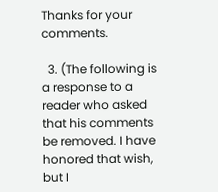Thanks for your comments.

  3. (The following is a response to a reader who asked that his comments be removed. I have honored that wish, but I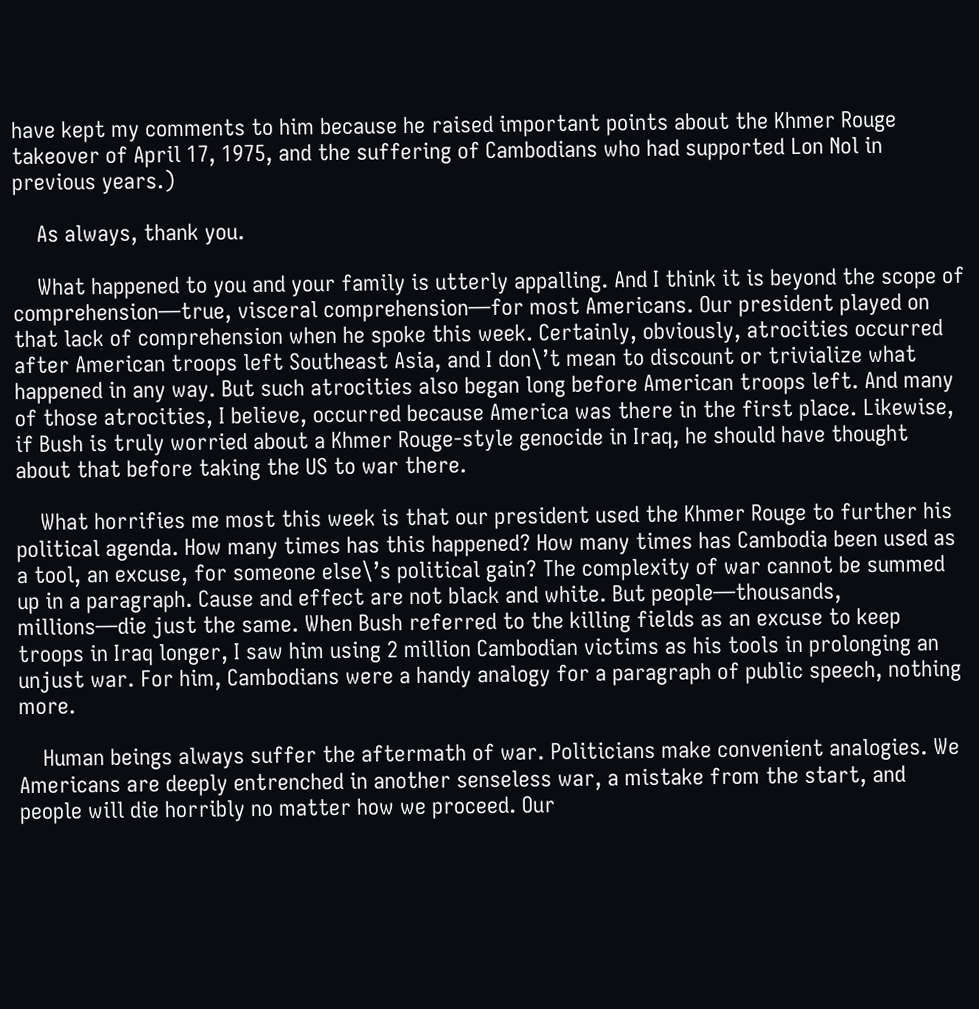have kept my comments to him because he raised important points about the Khmer Rouge takeover of April 17, 1975, and the suffering of Cambodians who had supported Lon Nol in previous years.)

    As always, thank you.

    What happened to you and your family is utterly appalling. And I think it is beyond the scope of comprehension—true, visceral comprehension—for most Americans. Our president played on that lack of comprehension when he spoke this week. Certainly, obviously, atrocities occurred after American troops left Southeast Asia, and I don\’t mean to discount or trivialize what happened in any way. But such atrocities also began long before American troops left. And many of those atrocities, I believe, occurred because America was there in the first place. Likewise, if Bush is truly worried about a Khmer Rouge-style genocide in Iraq, he should have thought about that before taking the US to war there.

    What horrifies me most this week is that our president used the Khmer Rouge to further his political agenda. How many times has this happened? How many times has Cambodia been used as a tool, an excuse, for someone else\’s political gain? The complexity of war cannot be summed up in a paragraph. Cause and effect are not black and white. But people—thousands, millions—die just the same. When Bush referred to the killing fields as an excuse to keep troops in Iraq longer, I saw him using 2 million Cambodian victims as his tools in prolonging an unjust war. For him, Cambodians were a handy analogy for a paragraph of public speech, nothing more.

    Human beings always suffer the aftermath of war. Politicians make convenient analogies. We Americans are deeply entrenched in another senseless war, a mistake from the start, and people will die horribly no matter how we proceed. Our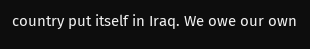country put itself in Iraq. We owe our own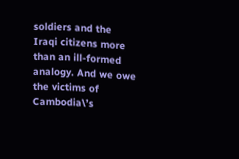soldiers and the Iraqi citizens more than an ill-formed analogy. And we owe the victims of Cambodia\’s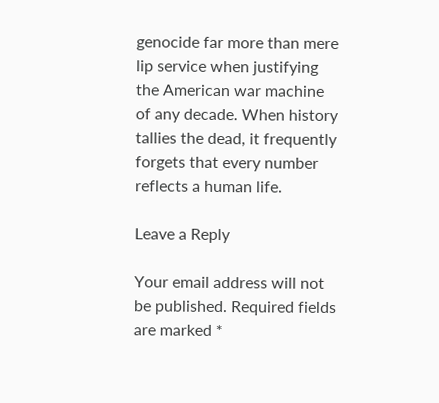genocide far more than mere lip service when justifying the American war machine of any decade. When history tallies the dead, it frequently forgets that every number reflects a human life.

Leave a Reply

Your email address will not be published. Required fields are marked *